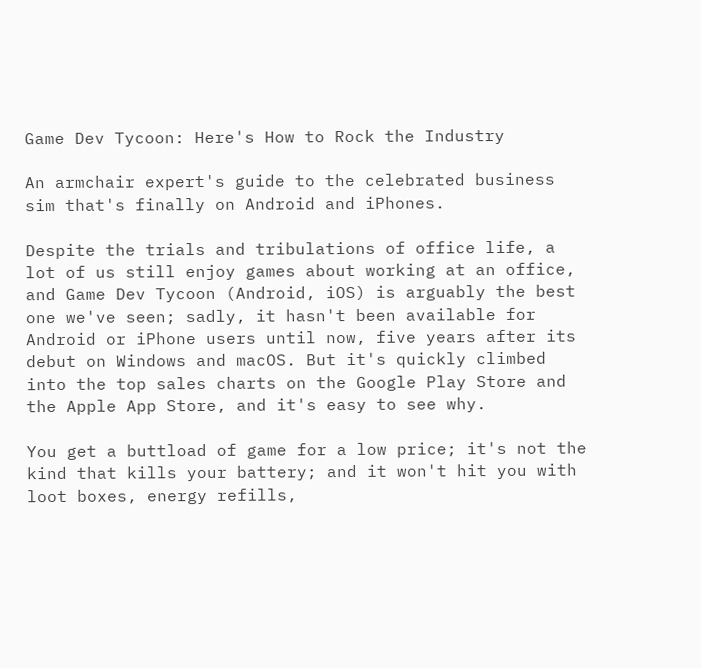Game Dev Tycoon: Here's How to Rock the Industry

An armchair expert's guide to the celebrated business sim that's finally on Android and iPhones.

Despite the trials and tribulations of office life, a lot of us still enjoy games about working at an office, and Game Dev Tycoon (Android, iOS) is arguably the best one we've seen; sadly, it hasn't been available for Android or iPhone users until now, five years after its debut on Windows and macOS. But it's quickly climbed into the top sales charts on the Google Play Store and the Apple App Store, and it's easy to see why.

You get a buttload of game for a low price; it's not the kind that kills your battery; and it won't hit you with loot boxes, energy refills,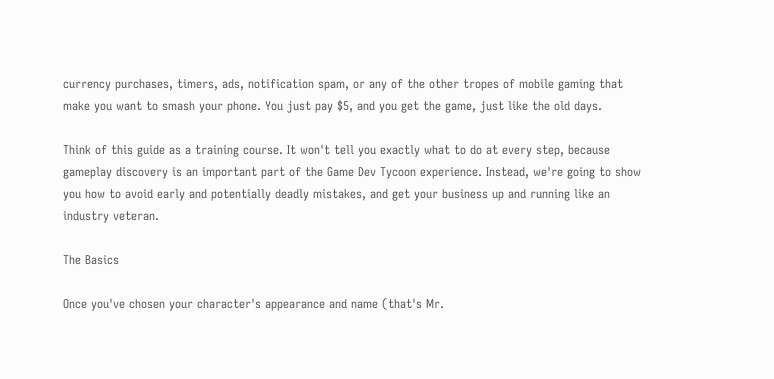currency purchases, timers, ads, notification spam, or any of the other tropes of mobile gaming that make you want to smash your phone. You just pay $5, and you get the game, just like the old days.

Think of this guide as a training course. It won't tell you exactly what to do at every step, because gameplay discovery is an important part of the Game Dev Tycoon experience. Instead, we're going to show you how to avoid early and potentially deadly mistakes, and get your business up and running like an industry veteran.

The Basics

Once you've chosen your character's appearance and name (that's Mr.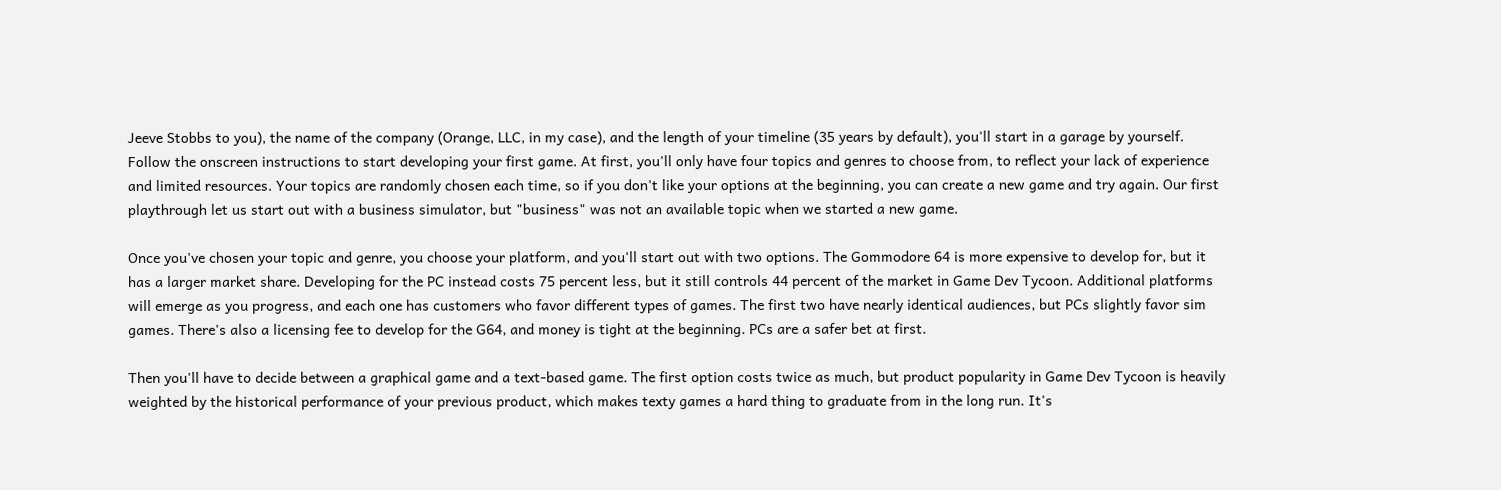Jeeve Stobbs to you), the name of the company (Orange, LLC, in my case), and the length of your timeline (35 years by default), you'll start in a garage by yourself. Follow the onscreen instructions to start developing your first game. At first, you'll only have four topics and genres to choose from, to reflect your lack of experience and limited resources. Your topics are randomly chosen each time, so if you don't like your options at the beginning, you can create a new game and try again. Our first playthrough let us start out with a business simulator, but "business" was not an available topic when we started a new game.

Once you've chosen your topic and genre, you choose your platform, and you'll start out with two options. The Gommodore 64 is more expensive to develop for, but it has a larger market share. Developing for the PC instead costs 75 percent less, but it still controls 44 percent of the market in Game Dev Tycoon. Additional platforms will emerge as you progress, and each one has customers who favor different types of games. The first two have nearly identical audiences, but PCs slightly favor sim games. There's also a licensing fee to develop for the G64, and money is tight at the beginning. PCs are a safer bet at first.

Then you'll have to decide between a graphical game and a text-based game. The first option costs twice as much, but product popularity in Game Dev Tycoon is heavily weighted by the historical performance of your previous product, which makes texty games a hard thing to graduate from in the long run. It's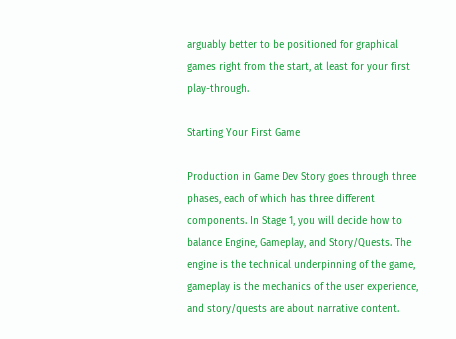arguably better to be positioned for graphical games right from the start, at least for your first play-through.

Starting Your First Game

Production in Game Dev Story goes through three phases, each of which has three different components. In Stage 1, you will decide how to balance Engine, Gameplay, and Story/Quests. The engine is the technical underpinning of the game, gameplay is the mechanics of the user experience, and story/quests are about narrative content.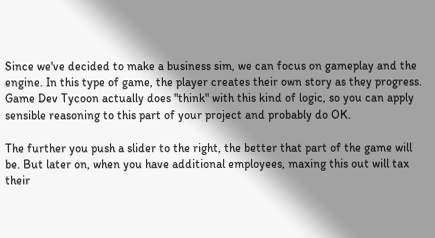Since we've decided to make a business sim, we can focus on gameplay and the engine. In this type of game, the player creates their own story as they progress. Game Dev Tycoon actually does "think" with this kind of logic, so you can apply sensible reasoning to this part of your project and probably do OK.

The further you push a slider to the right, the better that part of the game will be. But later on, when you have additional employees, maxing this out will tax their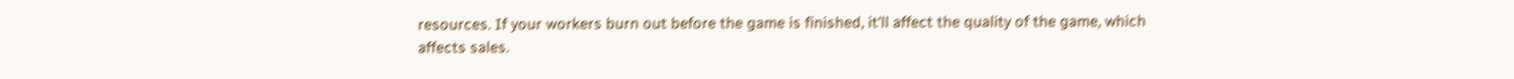resources. If your workers burn out before the game is finished, it'll affect the quality of the game, which affects sales.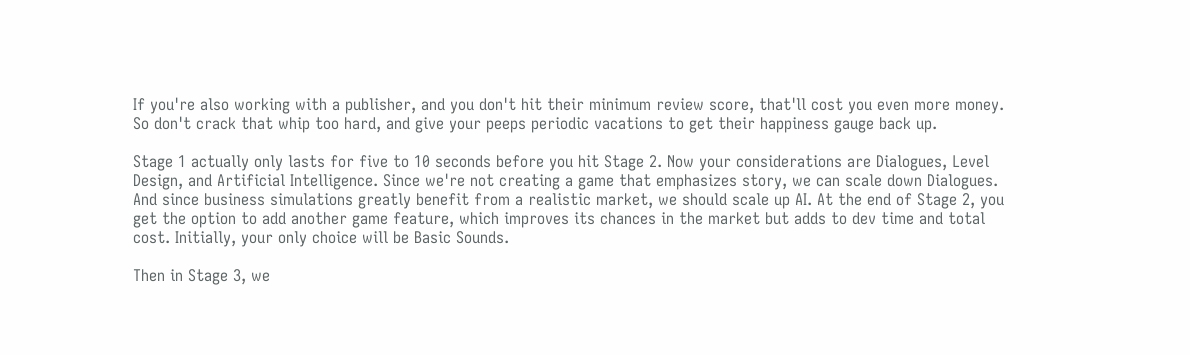If you're also working with a publisher, and you don't hit their minimum review score, that'll cost you even more money. So don't crack that whip too hard, and give your peeps periodic vacations to get their happiness gauge back up.

Stage 1 actually only lasts for five to 10 seconds before you hit Stage 2. Now your considerations are Dialogues, Level Design, and Artificial Intelligence. Since we're not creating a game that emphasizes story, we can scale down Dialogues. And since business simulations greatly benefit from a realistic market, we should scale up AI. At the end of Stage 2, you get the option to add another game feature, which improves its chances in the market but adds to dev time and total cost. Initially, your only choice will be Basic Sounds.

Then in Stage 3, we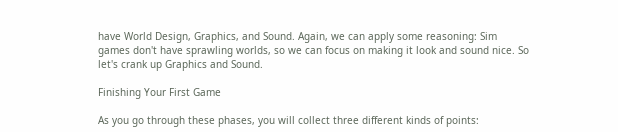have World Design, Graphics, and Sound. Again, we can apply some reasoning: Sim games don't have sprawling worlds, so we can focus on making it look and sound nice. So let's crank up Graphics and Sound.

Finishing Your First Game

As you go through these phases, you will collect three different kinds of points: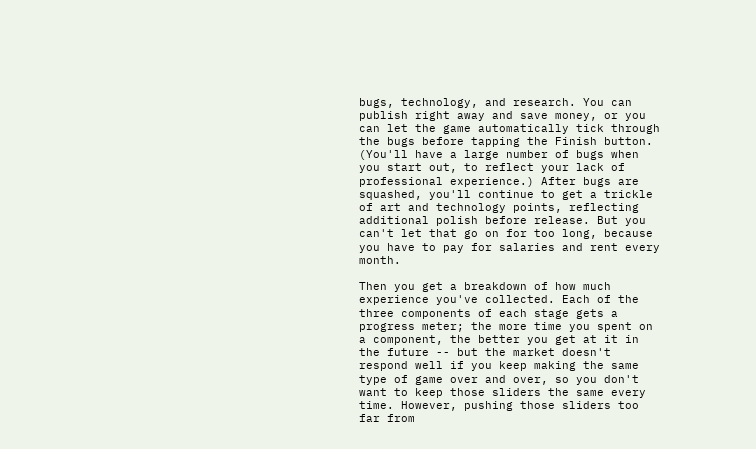bugs, technology, and research. You can publish right away and save money, or you can let the game automatically tick through the bugs before tapping the Finish button. (You'll have a large number of bugs when you start out, to reflect your lack of professional experience.) After bugs are squashed, you'll continue to get a trickle of art and technology points, reflecting additional polish before release. But you can't let that go on for too long, because you have to pay for salaries and rent every month.

Then you get a breakdown of how much experience you've collected. Each of the three components of each stage gets a progress meter; the more time you spent on a component, the better you get at it in the future -- but the market doesn't respond well if you keep making the same type of game over and over, so you don't want to keep those sliders the same every time. However, pushing those sliders too far from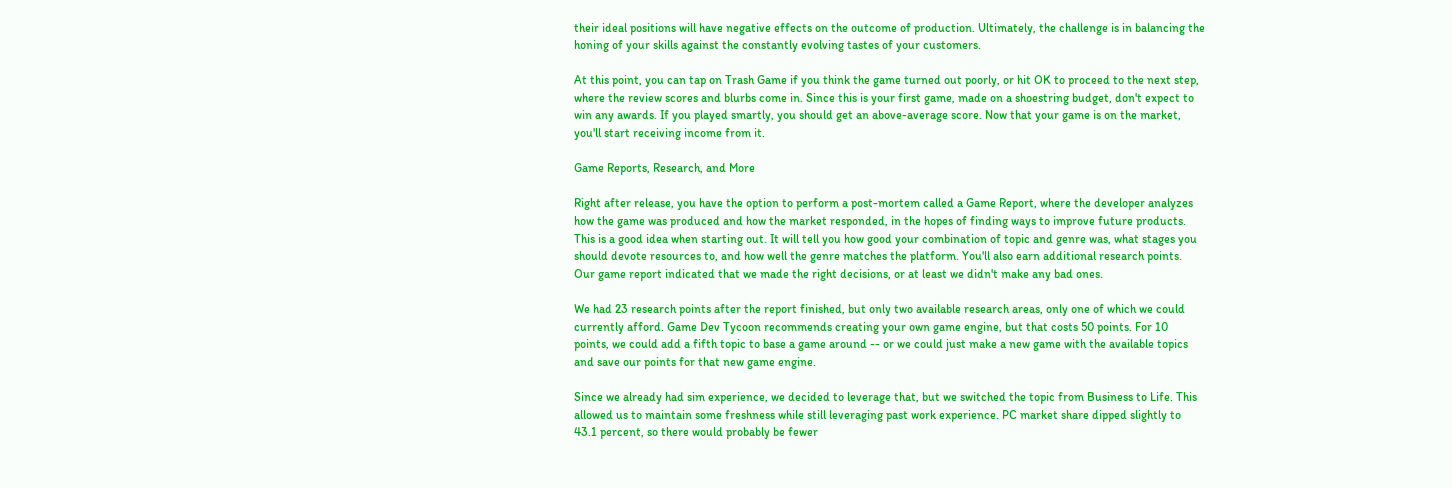their ideal positions will have negative effects on the outcome of production. Ultimately, the challenge is in balancing the honing of your skills against the constantly evolving tastes of your customers.

At this point, you can tap on Trash Game if you think the game turned out poorly, or hit OK to proceed to the next step, where the review scores and blurbs come in. Since this is your first game, made on a shoestring budget, don't expect to win any awards. If you played smartly, you should get an above-average score. Now that your game is on the market, you'll start receiving income from it.

Game Reports, Research, and More

Right after release, you have the option to perform a post-mortem called a Game Report, where the developer analyzes how the game was produced and how the market responded, in the hopes of finding ways to improve future products. This is a good idea when starting out. It will tell you how good your combination of topic and genre was, what stages you should devote resources to, and how well the genre matches the platform. You'll also earn additional research points. Our game report indicated that we made the right decisions, or at least we didn't make any bad ones.

We had 23 research points after the report finished, but only two available research areas, only one of which we could currently afford. Game Dev Tycoon recommends creating your own game engine, but that costs 50 points. For 10 points, we could add a fifth topic to base a game around -- or we could just make a new game with the available topics and save our points for that new game engine.

Since we already had sim experience, we decided to leverage that, but we switched the topic from Business to Life. This allowed us to maintain some freshness while still leveraging past work experience. PC market share dipped slightly to 43.1 percent, so there would probably be fewer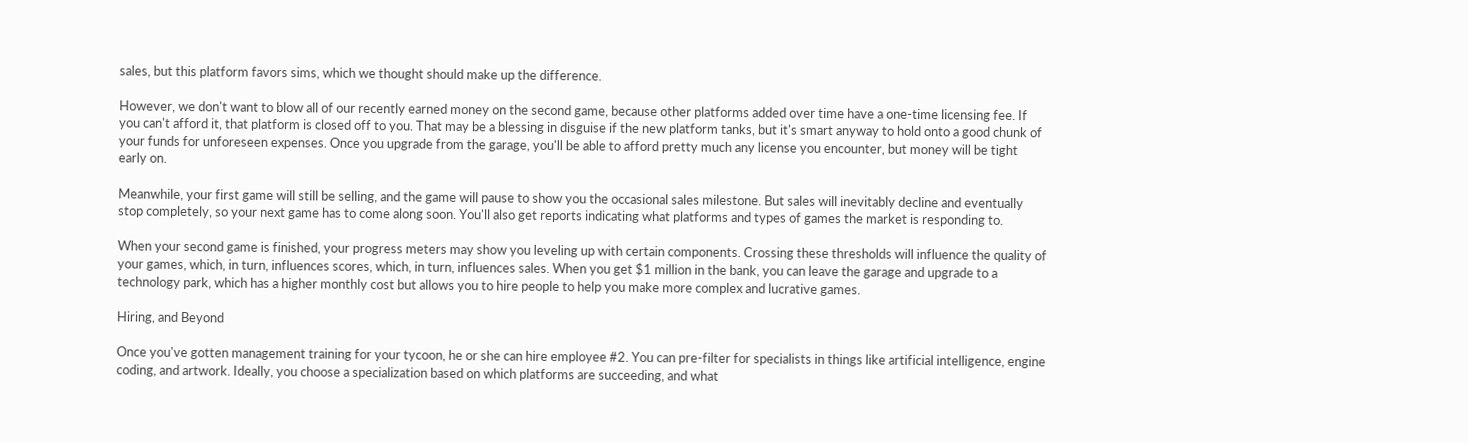sales, but this platform favors sims, which we thought should make up the difference.

However, we don't want to blow all of our recently earned money on the second game, because other platforms added over time have a one-time licensing fee. If you can't afford it, that platform is closed off to you. That may be a blessing in disguise if the new platform tanks, but it's smart anyway to hold onto a good chunk of your funds for unforeseen expenses. Once you upgrade from the garage, you'll be able to afford pretty much any license you encounter, but money will be tight early on.

Meanwhile, your first game will still be selling, and the game will pause to show you the occasional sales milestone. But sales will inevitably decline and eventually stop completely, so your next game has to come along soon. You'll also get reports indicating what platforms and types of games the market is responding to.

When your second game is finished, your progress meters may show you leveling up with certain components. Crossing these thresholds will influence the quality of your games, which, in turn, influences scores, which, in turn, influences sales. When you get $1 million in the bank, you can leave the garage and upgrade to a technology park, which has a higher monthly cost but allows you to hire people to help you make more complex and lucrative games.

Hiring, and Beyond

Once you've gotten management training for your tycoon, he or she can hire employee #2. You can pre-filter for specialists in things like artificial intelligence, engine coding, and artwork. Ideally, you choose a specialization based on which platforms are succeeding, and what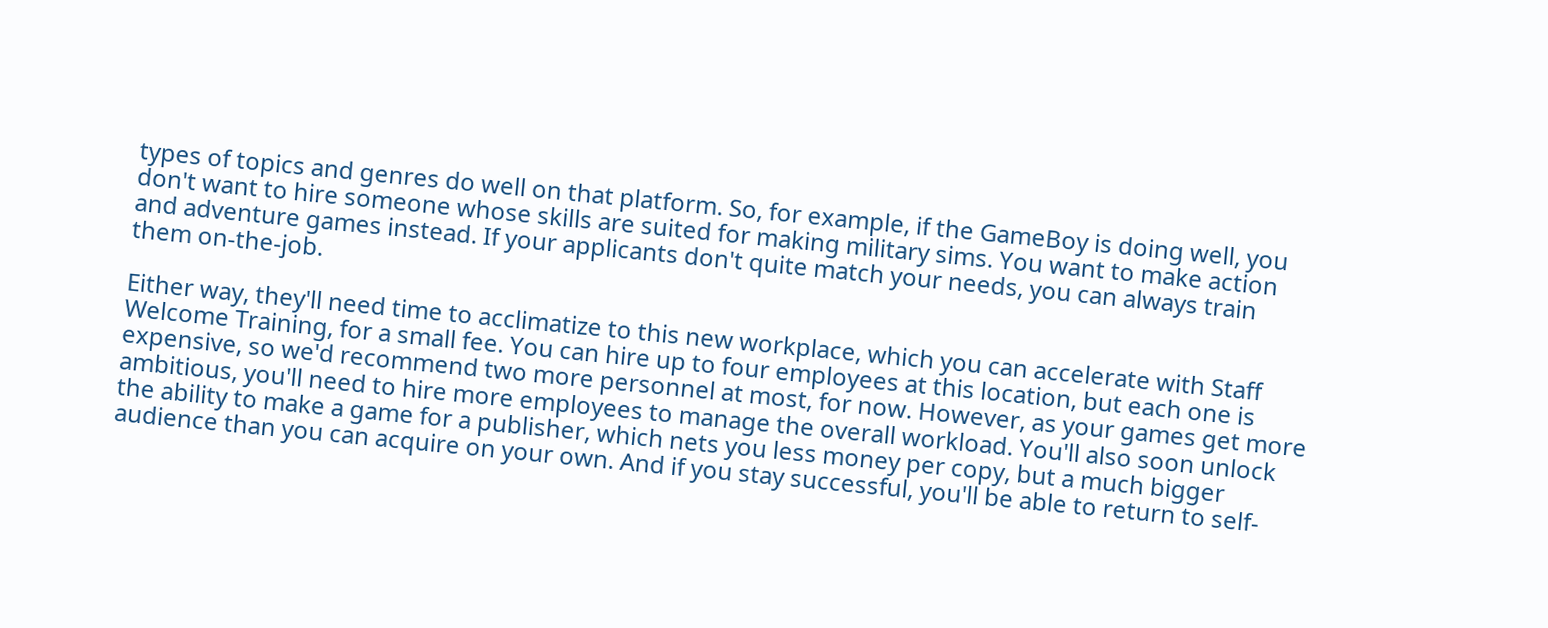types of topics and genres do well on that platform. So, for example, if the GameBoy is doing well, you don't want to hire someone whose skills are suited for making military sims. You want to make action and adventure games instead. If your applicants don't quite match your needs, you can always train them on-the-job.

Either way, they'll need time to acclimatize to this new workplace, which you can accelerate with Staff Welcome Training, for a small fee. You can hire up to four employees at this location, but each one is expensive, so we'd recommend two more personnel at most, for now. However, as your games get more ambitious, you'll need to hire more employees to manage the overall workload. You'll also soon unlock the ability to make a game for a publisher, which nets you less money per copy, but a much bigger audience than you can acquire on your own. And if you stay successful, you'll be able to return to self-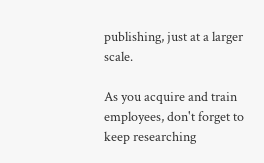publishing, just at a larger scale.

As you acquire and train employees, don't forget to keep researching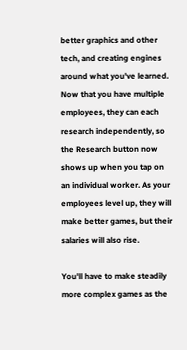better graphics and other tech, and creating engines around what you've learned. Now that you have multiple employees, they can each research independently, so the Research button now shows up when you tap on an individual worker. As your employees level up, they will make better games, but their salaries will also rise.

You'll have to make steadily more complex games as the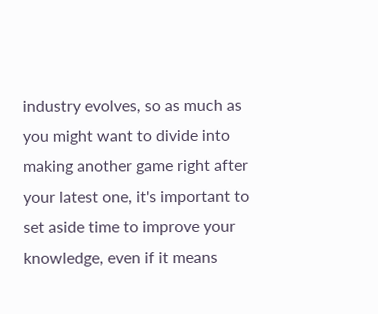industry evolves, so as much as you might want to divide into making another game right after your latest one, it's important to set aside time to improve your knowledge, even if it means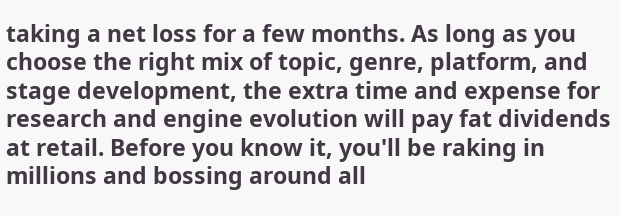taking a net loss for a few months. As long as you choose the right mix of topic, genre, platform, and stage development, the extra time and expense for research and engine evolution will pay fat dividends at retail. Before you know it, you'll be raking in millions and bossing around all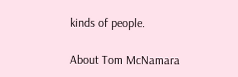kinds of people.

About Tom McNamara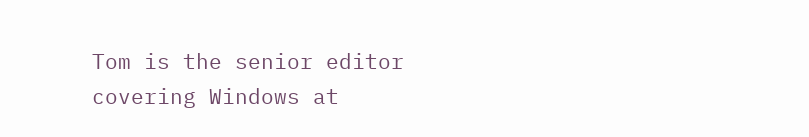Tom is the senior editor covering Windows at